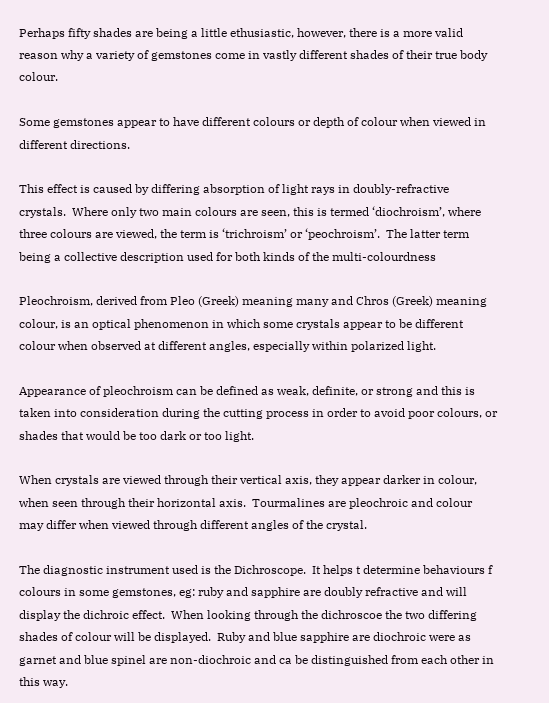Perhaps fifty shades are being a little ethusiastic, however, there is a more valid reason why a variety of gemstones come in vastly different shades of their true body colour.

Some gemstones appear to have different colours or depth of colour when viewed in different directions.

This effect is caused by differing absorption of light rays in doubly-refractive crystals.  Where only two main colours are seen, this is termed ‘diochroism’, where three colours are viewed, the term is ‘trichroism’ or ‘peochroism’.  The latter term being a collective description used for both kinds of the multi-colourdness

Pleochroism, derived from Pleo (Greek) meaning many and Chros (Greek) meaning colour, is an optical phenomenon in which some crystals appear to be different colour when observed at different angles, especially within polarized light.

Appearance of pleochroism can be defined as weak, definite, or strong and this is taken into consideration during the cutting process in order to avoid poor colours, or shades that would be too dark or too light.

When crystals are viewed through their vertical axis, they appear darker in colour, when seen through their horizontal axis.  Tourmalines are pleochroic and colour may differ when viewed through different angles of the crystal.

The diagnostic instrument used is the Dichroscope.  It helps t determine behaviours f colours in some gemstones, eg: ruby and sapphire are doubly refractive and will display the dichroic effect.  When looking through the dichroscoe the two differing shades of colour will be displayed.  Ruby and blue sapphire are diochroic were as garnet and blue spinel are non-diochroic and ca be distinguished from each other in this way.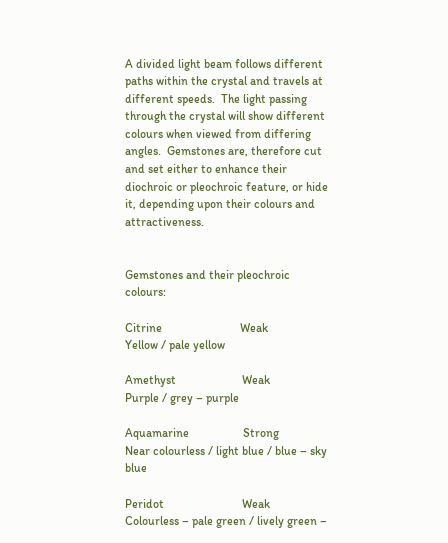A divided light beam follows different paths within the crystal and travels at different speeds.  The light passing through the crystal will show different colours when viewed from differing angles.  Gemstones are, therefore cut and set either to enhance their diochroic or pleochroic feature, or hide it, depending upon their colours and attractiveness.


Gemstones and their pleochroic colours:

Citrine                          Weak               Yellow / pale yellow

Amethyst                      Weak               Purple / grey – purple

Aquamarine                  Strong              Near colourless / light blue / blue – sky blue

Peridot                          Weak               Colourless – pale green / lively green –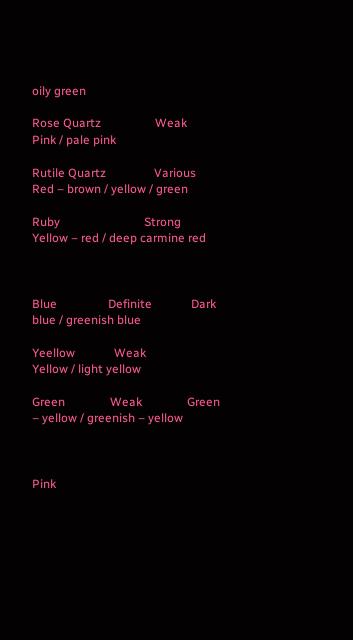oily green

Rose Quartz                  Weak               Pink / pale pink

Rutile Quartz                Various             Red – brown / yellow / green

Ruby                            Strong               Yellow – red / deep carmine red



Blue                 Definite             Dark blue / greenish blue

Yeellow             Weak               Yellow / light yellow

Green               Weak               Green – yellow / greenish – yellow



Pink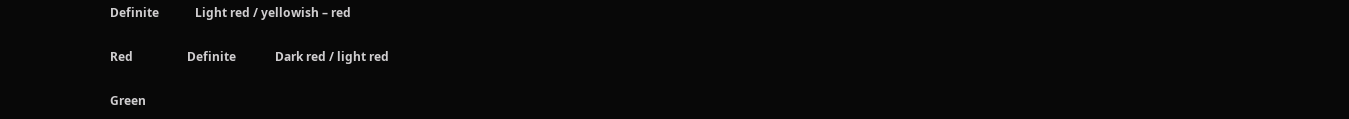Definite            Light red / yellowish – red

Red                  Definite             Dark red / light red

Green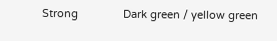Strong               Dark green / yellow green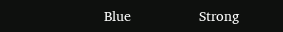Blue                 Strong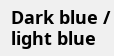Dark blue / light blue